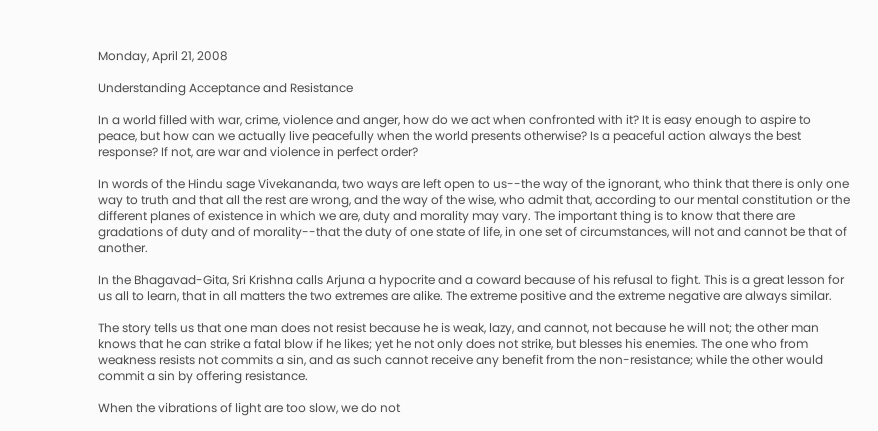Monday, April 21, 2008

Understanding Acceptance and Resistance

In a world filled with war, crime, violence and anger, how do we act when confronted with it? It is easy enough to aspire to peace, but how can we actually live peacefully when the world presents otherwise? Is a peaceful action always the best response? If not, are war and violence in perfect order?

In words of the Hindu sage Vivekananda, two ways are left open to us--the way of the ignorant, who think that there is only one way to truth and that all the rest are wrong, and the way of the wise, who admit that, according to our mental constitution or the different planes of existence in which we are, duty and morality may vary. The important thing is to know that there are gradations of duty and of morality--that the duty of one state of life, in one set of circumstances, will not and cannot be that of another.

In the Bhagavad-Gita, Sri Krishna calls Arjuna a hypocrite and a coward because of his refusal to fight. This is a great lesson for us all to learn, that in all matters the two extremes are alike. The extreme positive and the extreme negative are always similar.

The story tells us that one man does not resist because he is weak, lazy, and cannot, not because he will not; the other man knows that he can strike a fatal blow if he likes; yet he not only does not strike, but blesses his enemies. The one who from weakness resists not commits a sin, and as such cannot receive any benefit from the non-resistance; while the other would commit a sin by offering resistance.

When the vibrations of light are too slow, we do not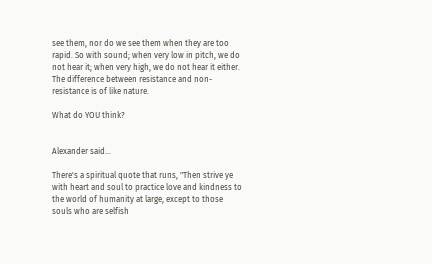see them, nor do we see them when they are too rapid. So with sound; when very low in pitch, we do not hear it; when very high, we do not hear it either. The difference between resistance and non-resistance is of like nature.

What do YOU think?


Alexander said...

There's a spiritual quote that runs, "Then strive ye with heart and soul to practice love and kindness to the world of humanity at large, except to those souls who are selfish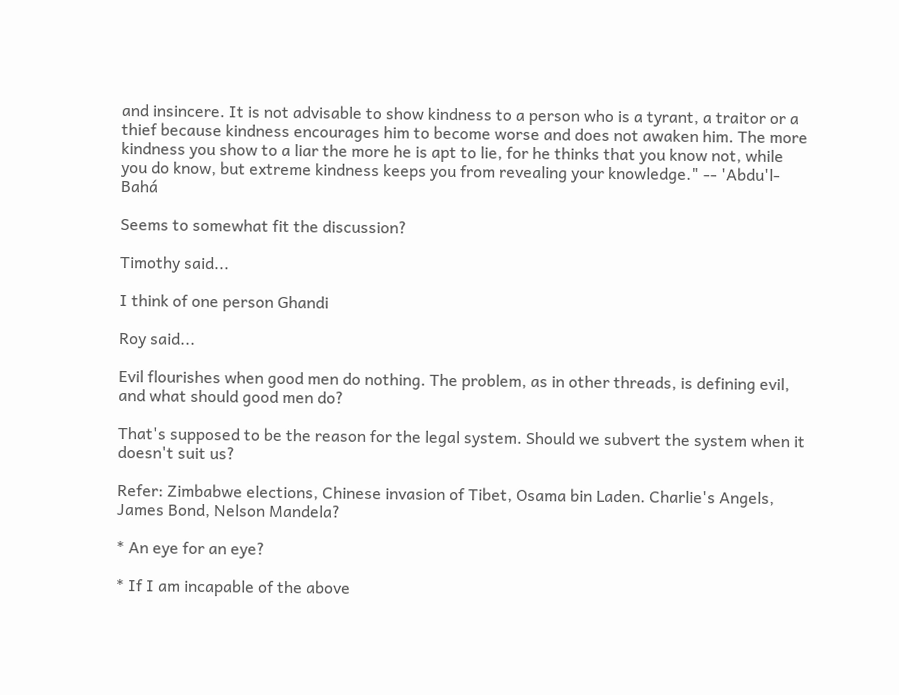and insincere. It is not advisable to show kindness to a person who is a tyrant, a traitor or a thief because kindness encourages him to become worse and does not awaken him. The more kindness you show to a liar the more he is apt to lie, for he thinks that you know not, while you do know, but extreme kindness keeps you from revealing your knowledge." -- 'Abdu'l-Bahá

Seems to somewhat fit the discussion?

Timothy said...

I think of one person Ghandi

Roy said...

Evil flourishes when good men do nothing. The problem, as in other threads, is defining evil, and what should good men do?

That's supposed to be the reason for the legal system. Should we subvert the system when it doesn't suit us?

Refer: Zimbabwe elections, Chinese invasion of Tibet, Osama bin Laden. Charlie's Angels, James Bond, Nelson Mandela?

* An eye for an eye?

* If I am incapable of the above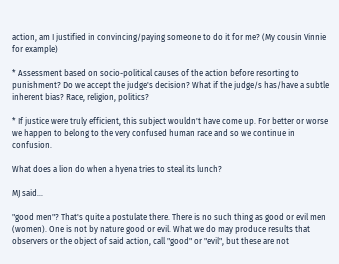action, am I justified in convincing/paying someone to do it for me? (My cousin Vinnie for example)

* Assessment based on socio-political causes of the action before resorting to punishment? Do we accept the judge's decision? What if the judge/s has/have a subtle inherent bias? Race, religion, politics?

* If justice were truly efficient, this subject wouldn't have come up. For better or worse we happen to belong to the very confused human race and so we continue in confusion.

What does a lion do when a hyena tries to steal its lunch?

MJ said...

"good men"? That's quite a postulate there. There is no such thing as good or evil men (women). One is not by nature good or evil. What we do may produce results that observers or the object of said action, call "good" or "evil", but these are not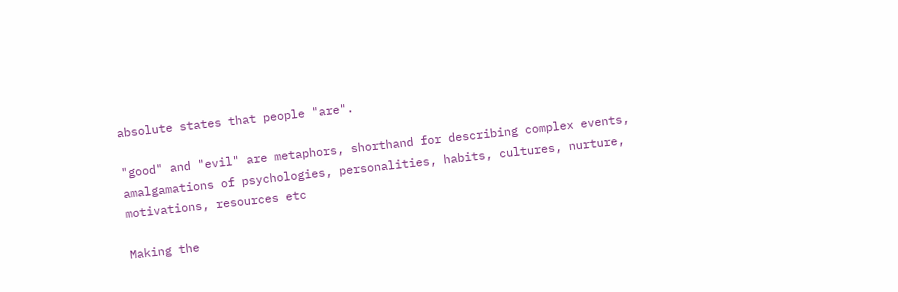absolute states that people "are".

"good" and "evil" are metaphors, shorthand for describing complex events, amalgamations of psychologies, personalities, habits, cultures, nurture, motivations, resources etc

Making the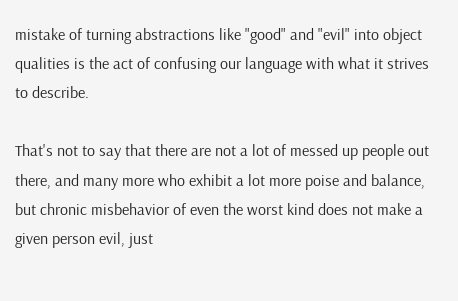mistake of turning abstractions like "good" and "evil" into object qualities is the act of confusing our language with what it strives to describe.

That's not to say that there are not a lot of messed up people out there, and many more who exhibit a lot more poise and balance, but chronic misbehavior of even the worst kind does not make a given person evil, just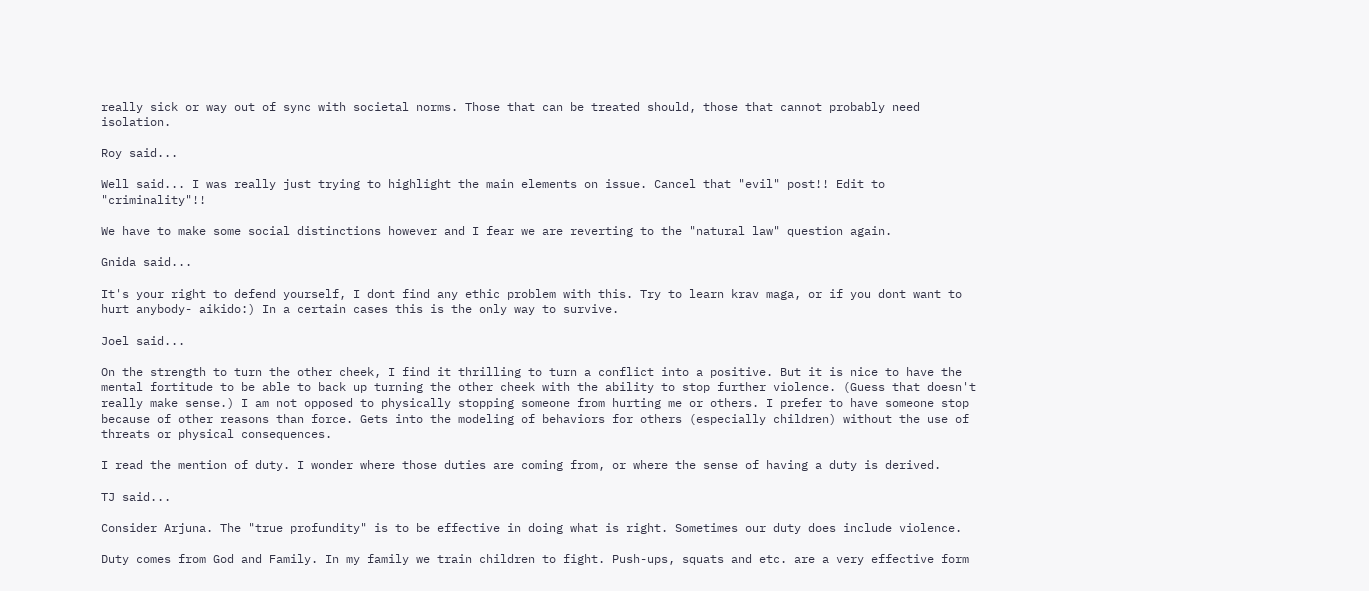really sick or way out of sync with societal norms. Those that can be treated should, those that cannot probably need isolation.

Roy said...

Well said... I was really just trying to highlight the main elements on issue. Cancel that "evil" post!! Edit to "criminality"!!

We have to make some social distinctions however and I fear we are reverting to the "natural law" question again.

Gnida said...

It's your right to defend yourself, I dont find any ethic problem with this. Try to learn krav maga, or if you dont want to hurt anybody- aikido:) In a certain cases this is the only way to survive.

Joel said...

On the strength to turn the other cheek, I find it thrilling to turn a conflict into a positive. But it is nice to have the mental fortitude to be able to back up turning the other cheek with the ability to stop further violence. (Guess that doesn't really make sense.) I am not opposed to physically stopping someone from hurting me or others. I prefer to have someone stop because of other reasons than force. Gets into the modeling of behaviors for others (especially children) without the use of threats or physical consequences.

I read the mention of duty. I wonder where those duties are coming from, or where the sense of having a duty is derived.

TJ said...

Consider Arjuna. The "true profundity" is to be effective in doing what is right. Sometimes our duty does include violence.

Duty comes from God and Family. In my family we train children to fight. Push-ups, squats and etc. are a very effective form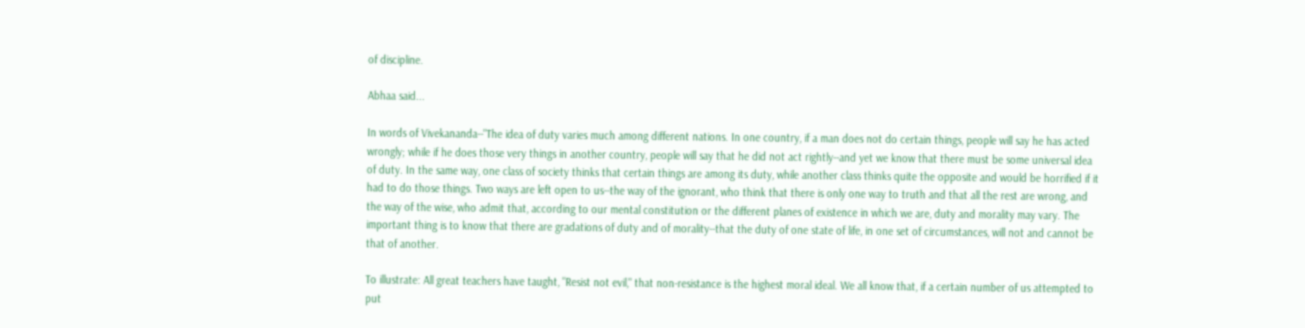of discipline.

Abhaa said...

In words of Vivekananda--"The idea of duty varies much among different nations. In one country, if a man does not do certain things, people will say he has acted wrongly; while if he does those very things in another country, people will say that he did not act rightly--and yet we know that there must be some universal idea of duty. In the same way, one class of society thinks that certain things are among its duty, while another class thinks quite the opposite and would be horrified if it had to do those things. Two ways are left open to us--the way of the ignorant, who think that there is only one way to truth and that all the rest are wrong, and the way of the wise, who admit that, according to our mental constitution or the different planes of existence in which we are, duty and morality may vary. The important thing is to know that there are gradations of duty and of morality--that the duty of one state of life, in one set of circumstances, will not and cannot be that of another.

To illustrate: All great teachers have taught, "Resist not evil," that non-resistance is the highest moral ideal. We all know that, if a certain number of us attempted to put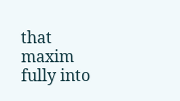that maxim fully into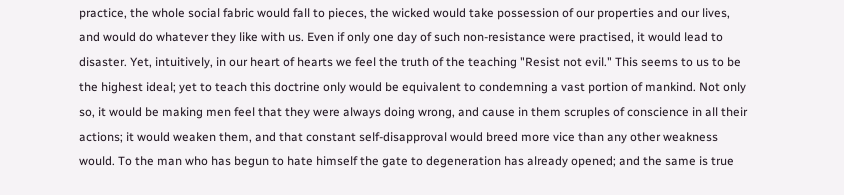practice, the whole social fabric would fall to pieces, the wicked would take possession of our properties and our lives, and would do whatever they like with us. Even if only one day of such non-resistance were practised, it would lead to disaster. Yet, intuitively, in our heart of hearts we feel the truth of the teaching "Resist not evil." This seems to us to be the highest ideal; yet to teach this doctrine only would be equivalent to condemning a vast portion of mankind. Not only so, it would be making men feel that they were always doing wrong, and cause in them scruples of conscience in all their actions; it would weaken them, and that constant self-disapproval would breed more vice than any other weakness would. To the man who has begun to hate himself the gate to degeneration has already opened; and the same is true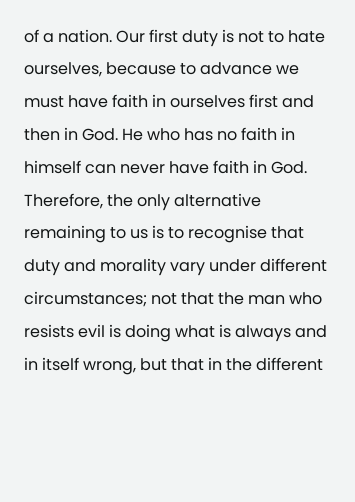of a nation. Our first duty is not to hate ourselves, because to advance we must have faith in ourselves first and then in God. He who has no faith in himself can never have faith in God. Therefore, the only alternative remaining to us is to recognise that duty and morality vary under different circumstances; not that the man who resists evil is doing what is always and in itself wrong, but that in the different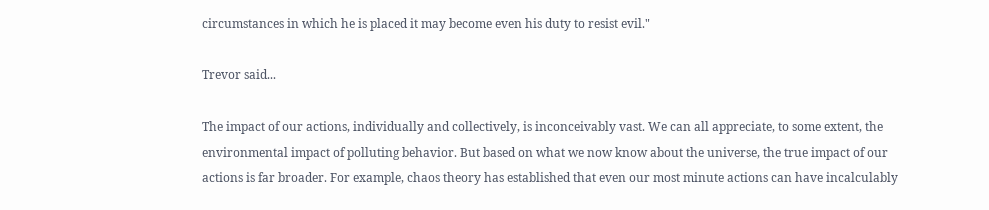circumstances in which he is placed it may become even his duty to resist evil."

Trevor said...

The impact of our actions, individually and collectively, is inconceivably vast. We can all appreciate, to some extent, the environmental impact of polluting behavior. But based on what we now know about the universe, the true impact of our actions is far broader. For example, chaos theory has established that even our most minute actions can have incalculably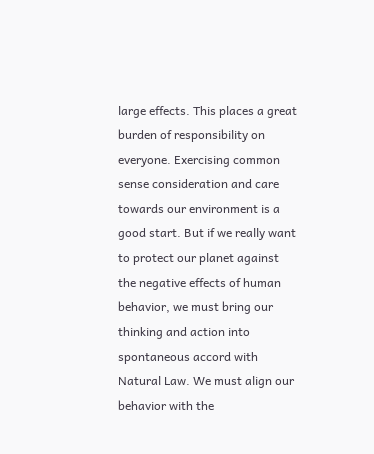large effects. This places a great burden of responsibility on everyone. Exercising common sense consideration and care towards our environment is a good start. But if we really want to protect our planet against the negative effects of human behavior, we must bring our thinking and action into spontaneous accord with Natural Law. We must align our behavior with the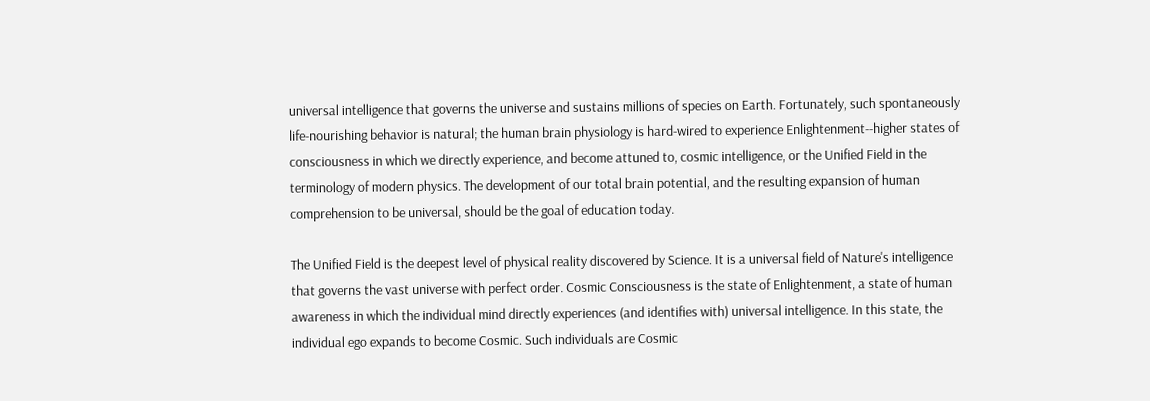universal intelligence that governs the universe and sustains millions of species on Earth. Fortunately, such spontaneously life-nourishing behavior is natural; the human brain physiology is hard-wired to experience Enlightenment--higher states of consciousness in which we directly experience, and become attuned to, cosmic intelligence, or the Unified Field in the terminology of modern physics. The development of our total brain potential, and the resulting expansion of human comprehension to be universal, should be the goal of education today.

The Unified Field is the deepest level of physical reality discovered by Science. It is a universal field of Nature's intelligence that governs the vast universe with perfect order. Cosmic Consciousness is the state of Enlightenment, a state of human awareness in which the individual mind directly experiences (and identifies with) universal intelligence. In this state, the individual ego expands to become Cosmic. Such individuals are Cosmic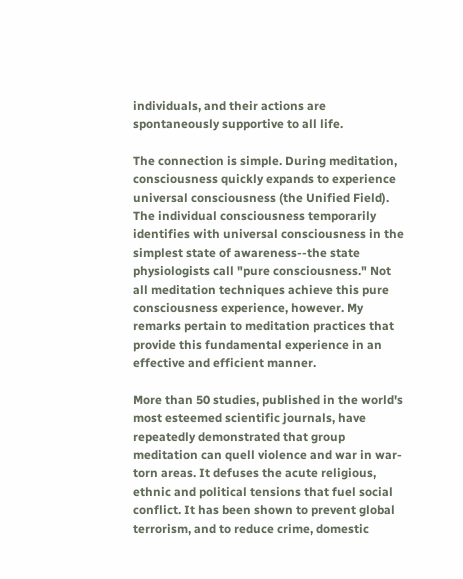individuals, and their actions are spontaneously supportive to all life.

The connection is simple. During meditation, consciousness quickly expands to experience universal consciousness (the Unified Field). The individual consciousness temporarily identifies with universal consciousness in the simplest state of awareness--the state physiologists call "pure consciousness." Not all meditation techniques achieve this pure consciousness experience, however. My remarks pertain to meditation practices that provide this fundamental experience in an effective and efficient manner.

More than 50 studies, published in the world's most esteemed scientific journals, have repeatedly demonstrated that group meditation can quell violence and war in war-torn areas. It defuses the acute religious, ethnic and political tensions that fuel social conflict. It has been shown to prevent global terrorism, and to reduce crime, domestic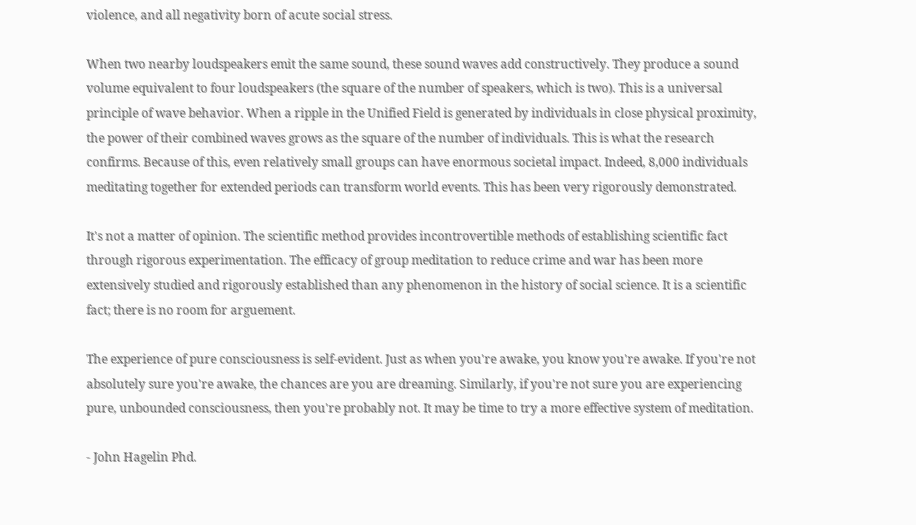violence, and all negativity born of acute social stress.

When two nearby loudspeakers emit the same sound, these sound waves add constructively. They produce a sound volume equivalent to four loudspeakers (the square of the number of speakers, which is two). This is a universal principle of wave behavior. When a ripple in the Unified Field is generated by individuals in close physical proximity, the power of their combined waves grows as the square of the number of individuals. This is what the research confirms. Because of this, even relatively small groups can have enormous societal impact. Indeed, 8,000 individuals meditating together for extended periods can transform world events. This has been very rigorously demonstrated.

It's not a matter of opinion. The scientific method provides incontrovertible methods of establishing scientific fact through rigorous experimentation. The efficacy of group meditation to reduce crime and war has been more extensively studied and rigorously established than any phenomenon in the history of social science. It is a scientific fact; there is no room for arguement.

The experience of pure consciousness is self-evident. Just as when you're awake, you know you're awake. If you're not absolutely sure you're awake, the chances are you are dreaming. Similarly, if you're not sure you are experiencing pure, unbounded consciousness, then you're probably not. It may be time to try a more effective system of meditation.

- John Hagelin Phd.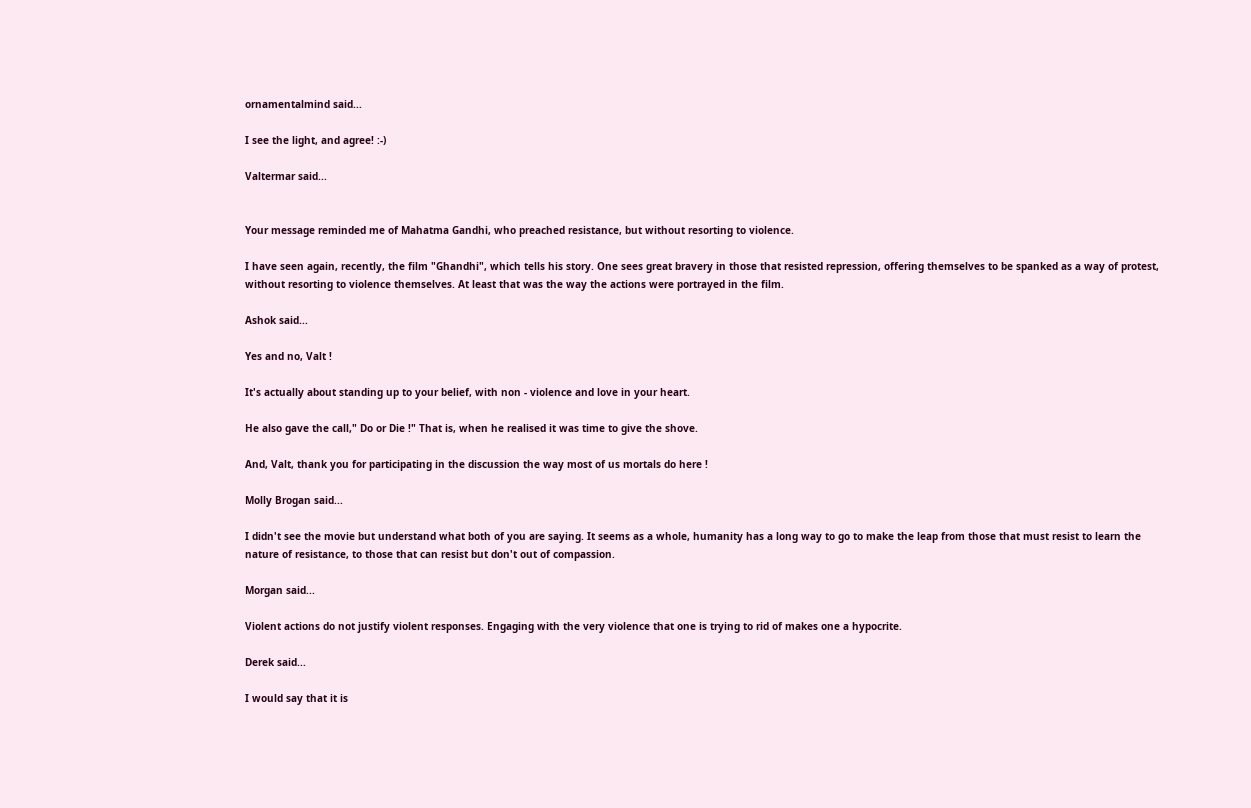ornamentalmind said...

I see the light, and agree! :-)

Valtermar said...


Your message reminded me of Mahatma Gandhi, who preached resistance, but without resorting to violence.

I have seen again, recently, the film "Ghandhi", which tells his story. One sees great bravery in those that resisted repression, offering themselves to be spanked as a way of protest, without resorting to violence themselves. At least that was the way the actions were portrayed in the film.

Ashok said...

Yes and no, Valt !

It's actually about standing up to your belief, with non - violence and love in your heart.

He also gave the call," Do or Die !" That is, when he realised it was time to give the shove.

And, Valt, thank you for participating in the discussion the way most of us mortals do here !

Molly Brogan said...

I didn't see the movie but understand what both of you are saying. It seems as a whole, humanity has a long way to go to make the leap from those that must resist to learn the nature of resistance, to those that can resist but don't out of compassion.

Morgan said...

Violent actions do not justify violent responses. Engaging with the very violence that one is trying to rid of makes one a hypocrite.

Derek said...

I would say that it is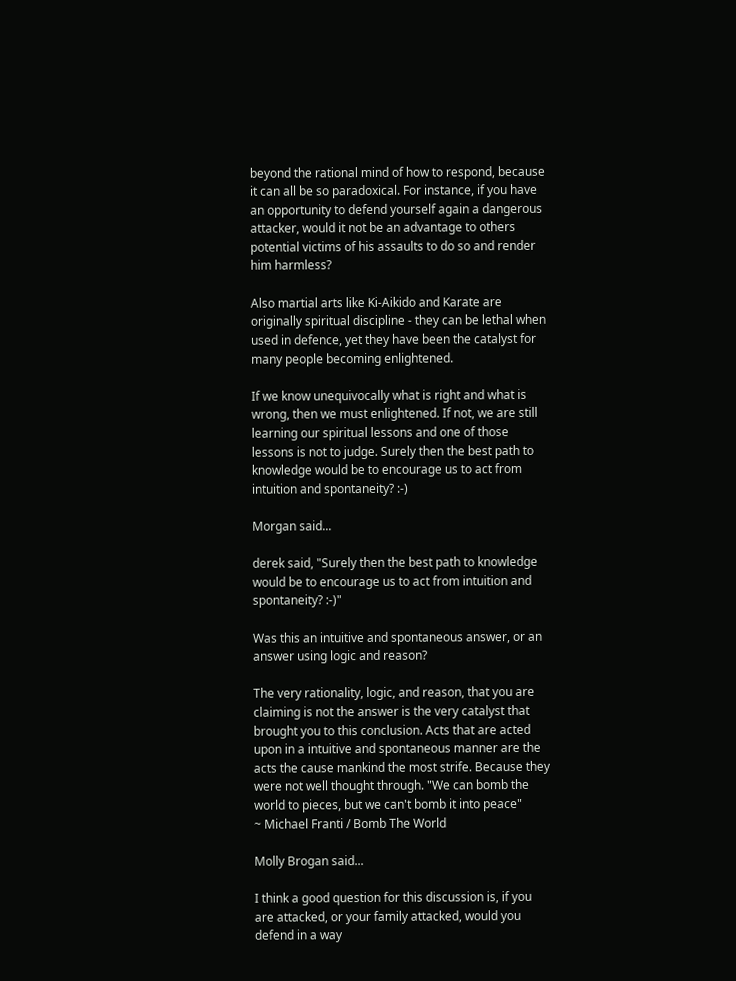beyond the rational mind of how to respond, because it can all be so paradoxical. For instance, if you have an opportunity to defend yourself again a dangerous attacker, would it not be an advantage to others potential victims of his assaults to do so and render him harmless?

Also martial arts like Ki-Aikido and Karate are originally spiritual discipline - they can be lethal when used in defence, yet they have been the catalyst for many people becoming enlightened.

If we know unequivocally what is right and what is wrong, then we must enlightened. If not, we are still learning our spiritual lessons and one of those lessons is not to judge. Surely then the best path to knowledge would be to encourage us to act from intuition and spontaneity? :-)

Morgan said...

derek said, "Surely then the best path to knowledge would be to encourage us to act from intuition and spontaneity? :-)"

Was this an intuitive and spontaneous answer, or an answer using logic and reason?

The very rationality, logic, and reason, that you are claiming is not the answer is the very catalyst that brought you to this conclusion. Acts that are acted upon in a intuitive and spontaneous manner are the acts the cause mankind the most strife. Because they were not well thought through. "We can bomb the world to pieces, but we can't bomb it into peace"
~ Michael Franti / Bomb The World

Molly Brogan said...

I think a good question for this discussion is, if you are attacked, or your family attacked, would you defend in a way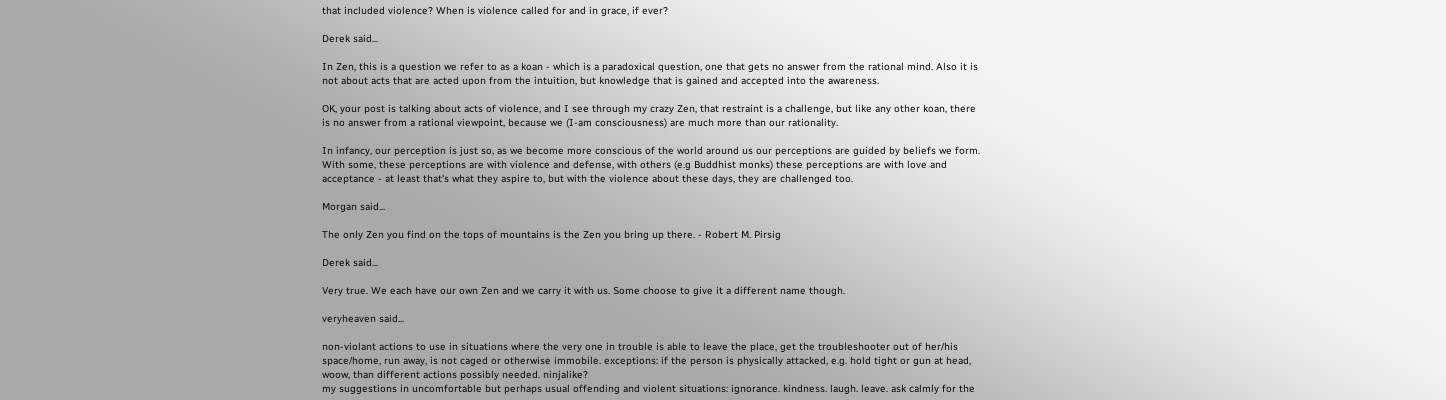that included violence? When is violence called for and in grace, if ever?

Derek said...

In Zen, this is a question we refer to as a koan - which is a paradoxical question, one that gets no answer from the rational mind. Also it is not about acts that are acted upon from the intuition, but knowledge that is gained and accepted into the awareness.

OK, your post is talking about acts of violence, and I see through my crazy Zen, that restraint is a challenge, but like any other koan, there is no answer from a rational viewpoint, because we (I-am consciousness) are much more than our rationality.

In infancy, our perception is just so, as we become more conscious of the world around us our perceptions are guided by beliefs we form. With some, these perceptions are with violence and defense, with others (e.g Buddhist monks) these perceptions are with love and acceptance - at least that's what they aspire to, but with the violence about these days, they are challenged too.

Morgan said...

The only Zen you find on the tops of mountains is the Zen you bring up there. - Robert M. Pirsig

Derek said...

Very true. We each have our own Zen and we carry it with us. Some choose to give it a different name though.

veryheaven said...

non-violant actions to use in situations where the very one in trouble is able to leave the place, get the troubleshooter out of her/his space/home, run away, is not caged or otherwise immobile. exceptions: if the person is physically attacked, e.g. hold tight or gun at head, woow, than different actions possibly needed. ninjalike?
my suggestions in uncomfortable but perhaps usual offending and violent situations: ignorance. kindness. laugh. leave. ask calmly for the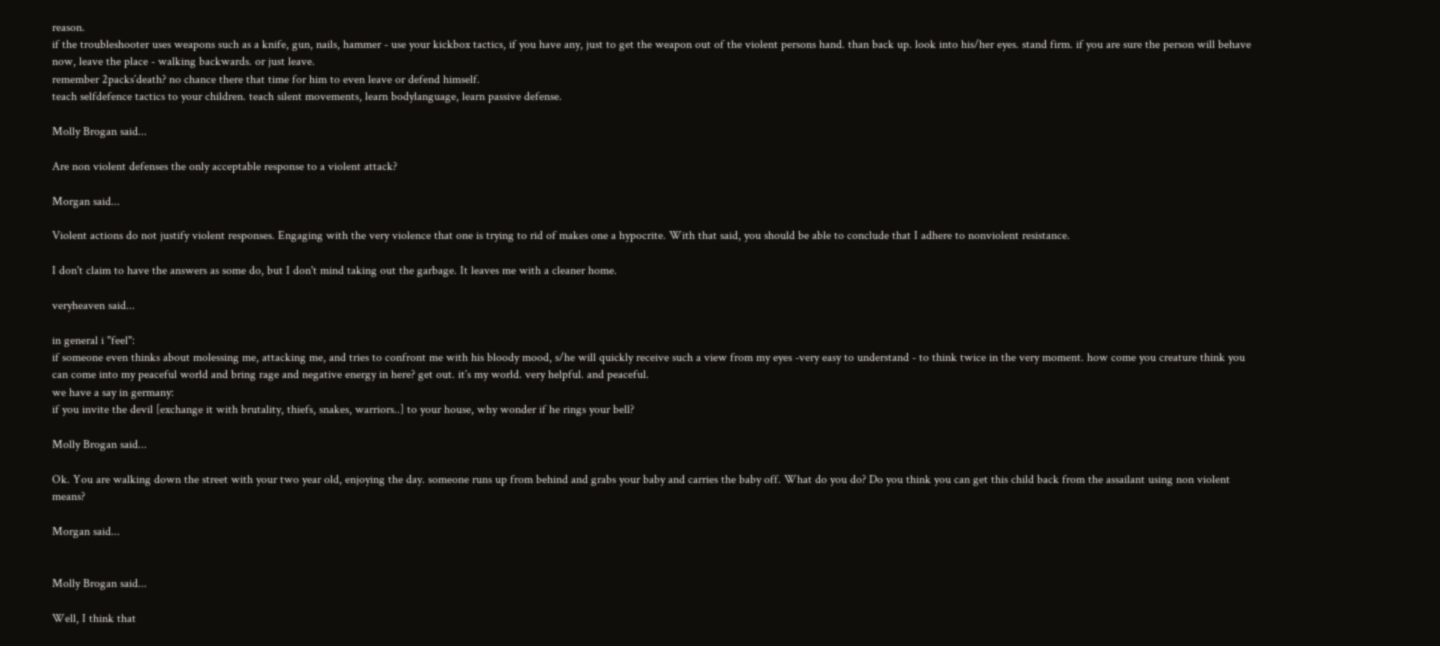reason.
if the troubleshooter uses weapons such as a knife, gun, nails, hammer - use your kickbox tactics, if you have any, just to get the weapon out of the violent persons hand. than back up. look into his/her eyes. stand firm. if you are sure the person will behave now, leave the place - walking backwards. or just leave.
remember 2packs´death? no chance there that time for him to even leave or defend himself.
teach selfdefence tactics to your children. teach silent movements, learn bodylanguage, learn passive defense.

Molly Brogan said...

Are non violent defenses the only acceptable response to a violent attack?

Morgan said...

Violent actions do not justify violent responses. Engaging with the very violence that one is trying to rid of makes one a hypocrite. With that said, you should be able to conclude that I adhere to nonviolent resistance.

I don't claim to have the answers as some do, but I don't mind taking out the garbage. It leaves me with a cleaner home.

veryheaven said...

in general i "feel":
if someone even thinks about molessing me, attacking me, and tries to confront me with his bloody mood, s/he will quickly receive such a view from my eyes -very easy to understand - to think twice in the very moment. how come you creature think you can come into my peaceful world and bring rage and negative energy in here? get out. it´s my world. very helpful. and peaceful.
we have a say in germany:
if you invite the devil [exchange it with brutality, thiefs, snakes, warriors..] to your house, why wonder if he rings your bell?

Molly Brogan said...

Ok. You are walking down the street with your two year old, enjoying the day. someone runs up from behind and grabs your baby and carries the baby off. What do you do? Do you think you can get this child back from the assailant using non violent means?

Morgan said...


Molly Brogan said...

Well, I think that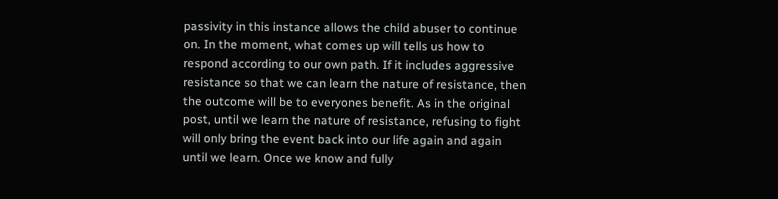passivity in this instance allows the child abuser to continue on. In the moment, what comes up will tells us how to respond according to our own path. If it includes aggressive resistance so that we can learn the nature of resistance, then the outcome will be to everyones benefit. As in the original post, until we learn the nature of resistance, refusing to fight will only bring the event back into our life again and again until we learn. Once we know and fully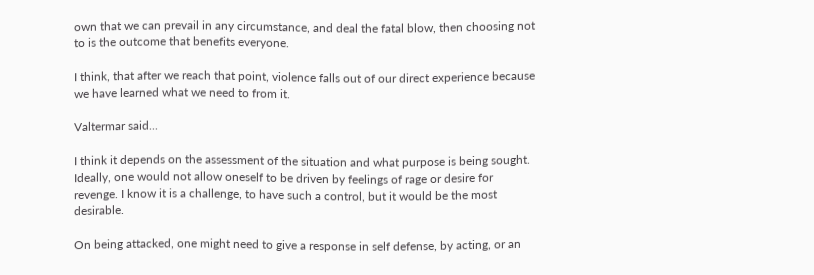own that we can prevail in any circumstance, and deal the fatal blow, then choosing not to is the outcome that benefits everyone.

I think, that after we reach that point, violence falls out of our direct experience because we have learned what we need to from it.

Valtermar said...

I think it depends on the assessment of the situation and what purpose is being sought. Ideally, one would not allow oneself to be driven by feelings of rage or desire for revenge. I know it is a challenge, to have such a control, but it would be the most desirable.

On being attacked, one might need to give a response in self defense, by acting, or an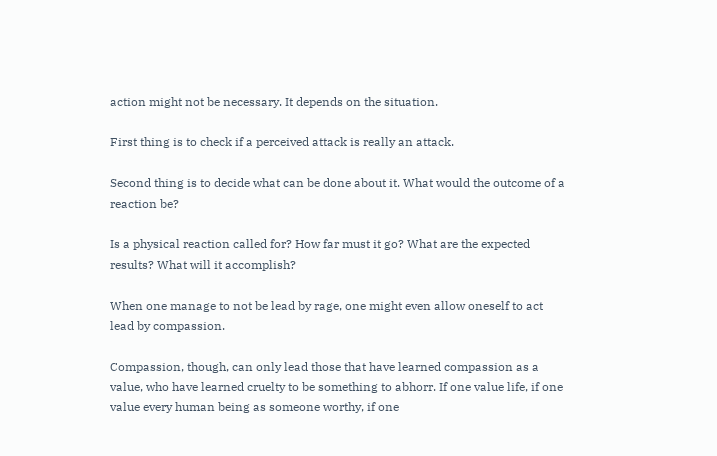action might not be necessary. It depends on the situation.

First thing is to check if a perceived attack is really an attack.

Second thing is to decide what can be done about it. What would the outcome of a reaction be?

Is a physical reaction called for? How far must it go? What are the expected results? What will it accomplish?

When one manage to not be lead by rage, one might even allow oneself to act lead by compassion.

Compassion, though, can only lead those that have learned compassion as a value, who have learned cruelty to be something to abhorr. If one value life, if one value every human being as someone worthy, if one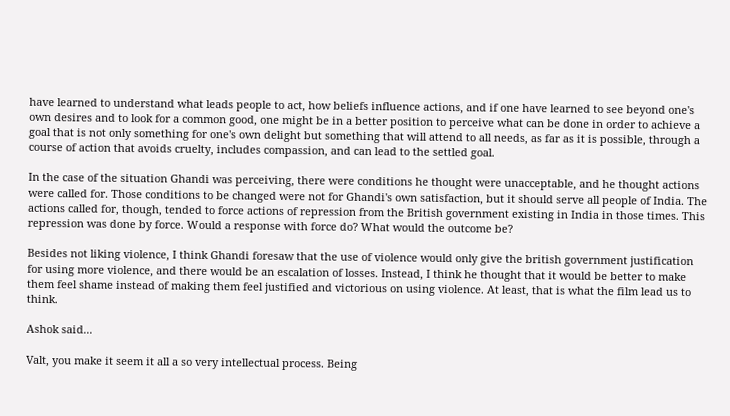have learned to understand what leads people to act, how beliefs influence actions, and if one have learned to see beyond one's own desires and to look for a common good, one might be in a better position to perceive what can be done in order to achieve a goal that is not only something for one's own delight but something that will attend to all needs, as far as it is possible, through a course of action that avoids cruelty, includes compassion, and can lead to the settled goal.

In the case of the situation Ghandi was perceiving, there were conditions he thought were unacceptable, and he thought actions were called for. Those conditions to be changed were not for Ghandi's own satisfaction, but it should serve all people of India. The actions called for, though, tended to force actions of repression from the British government existing in India in those times. This repression was done by force. Would a response with force do? What would the outcome be?

Besides not liking violence, I think Ghandi foresaw that the use of violence would only give the british government justification for using more violence, and there would be an escalation of losses. Instead, I think he thought that it would be better to make them feel shame instead of making them feel justified and victorious on using violence. At least, that is what the film lead us to think.

Ashok said...

Valt, you make it seem it all a so very intellectual process. Being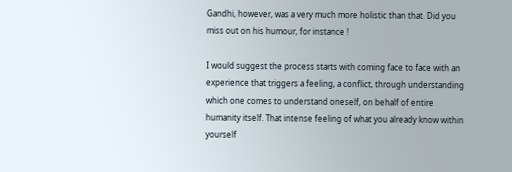Gandhi, however, was a very much more holistic than that. Did you miss out on his humour, for instance !

I would suggest the process starts with coming face to face with an experience that triggers a feeling, a conflict, through understanding which one comes to understand oneself, on behalf of entire humanity itself. That intense feeling of what you already know within yourself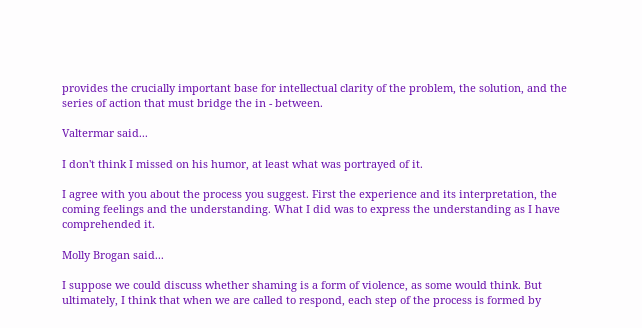provides the crucially important base for intellectual clarity of the problem, the solution, and the series of action that must bridge the in - between.

Valtermar said...

I don't think I missed on his humor, at least what was portrayed of it.

I agree with you about the process you suggest. First the experience and its interpretation, the coming feelings and the understanding. What I did was to express the understanding as I have comprehended it.

Molly Brogan said...

I suppose we could discuss whether shaming is a form of violence, as some would think. But ultimately, I think that when we are called to respond, each step of the process is formed by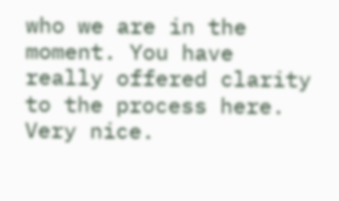who we are in the moment. You have really offered clarity to the process here. Very nice.